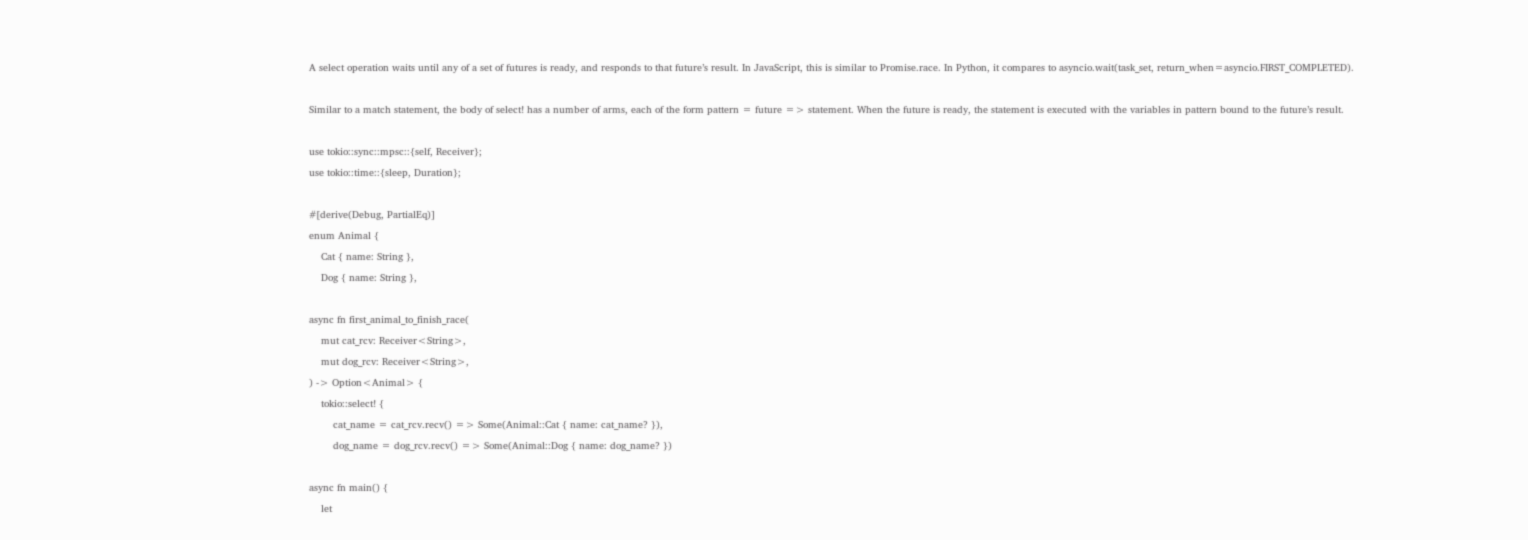A select operation waits until any of a set of futures is ready, and responds to that future’s result. In JavaScript, this is similar to Promise.race. In Python, it compares to asyncio.wait(task_set, return_when=asyncio.FIRST_COMPLETED).

Similar to a match statement, the body of select! has a number of arms, each of the form pattern = future => statement. When the future is ready, the statement is executed with the variables in pattern bound to the future’s result.

use tokio::sync::mpsc::{self, Receiver};
use tokio::time::{sleep, Duration};

#[derive(Debug, PartialEq)]
enum Animal {
    Cat { name: String },
    Dog { name: String },

async fn first_animal_to_finish_race(
    mut cat_rcv: Receiver<String>,
    mut dog_rcv: Receiver<String>,
) -> Option<Animal> {
    tokio::select! {
        cat_name = cat_rcv.recv() => Some(Animal::Cat { name: cat_name? }),
        dog_name = dog_rcv.recv() => Some(Animal::Dog { name: dog_name? })

async fn main() {
    let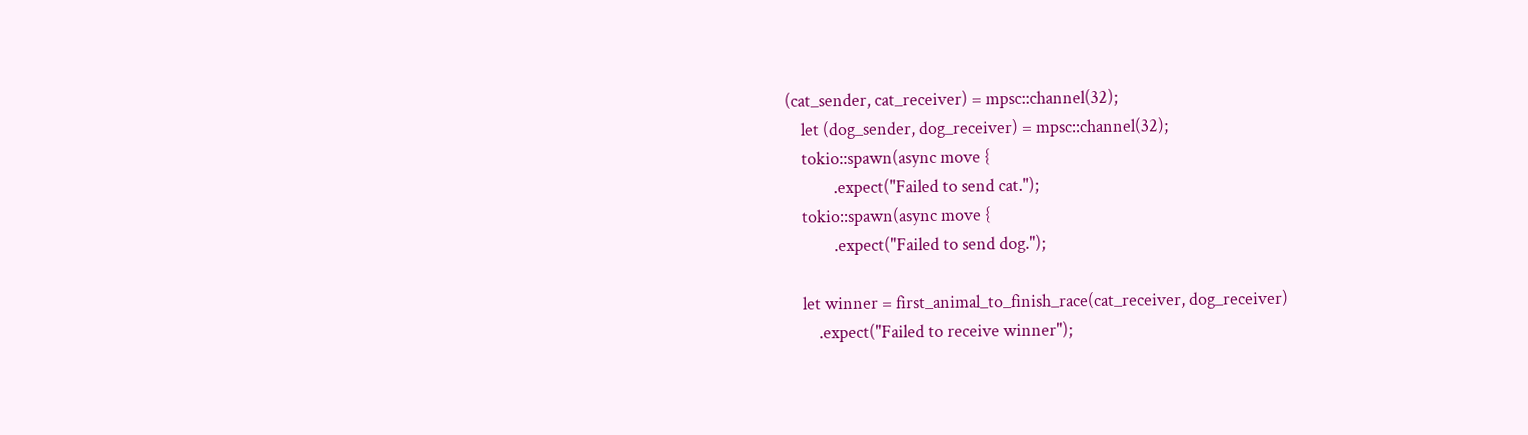(cat_sender, cat_receiver) = mpsc::channel(32);
    let (dog_sender, dog_receiver) = mpsc::channel(32);
    tokio::spawn(async move {
            .expect("Failed to send cat.");
    tokio::spawn(async move {
            .expect("Failed to send dog.");

    let winner = first_animal_to_finish_race(cat_receiver, dog_receiver)
        .expect("Failed to receive winner");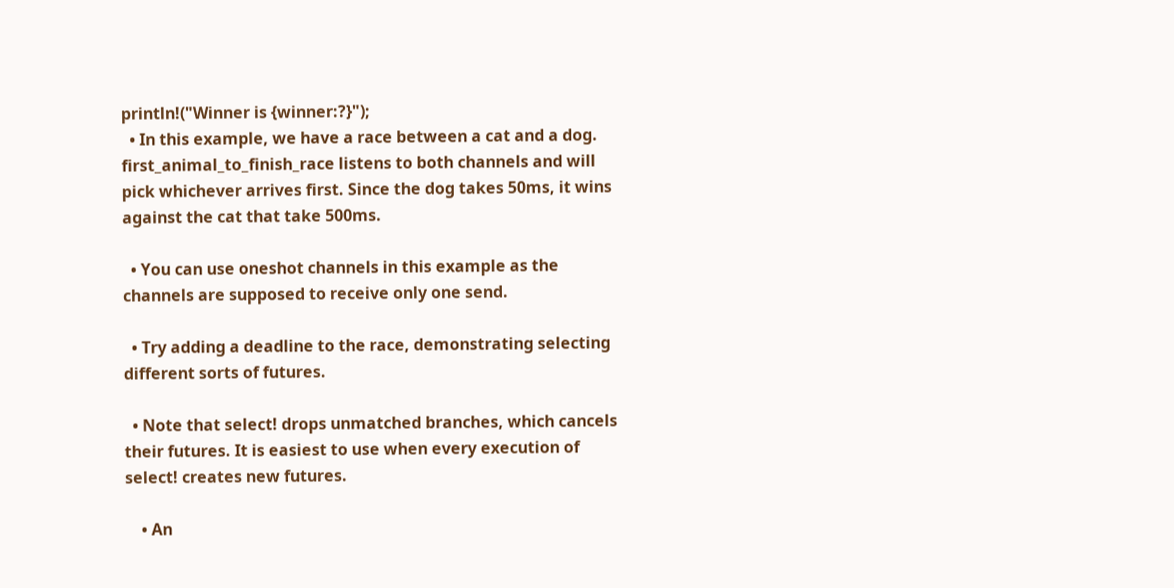println!("Winner is {winner:?}");
  • In this example, we have a race between a cat and a dog. first_animal_to_finish_race listens to both channels and will pick whichever arrives first. Since the dog takes 50ms, it wins against the cat that take 500ms.

  • You can use oneshot channels in this example as the channels are supposed to receive only one send.

  • Try adding a deadline to the race, demonstrating selecting different sorts of futures.

  • Note that select! drops unmatched branches, which cancels their futures. It is easiest to use when every execution of select! creates new futures.

    • An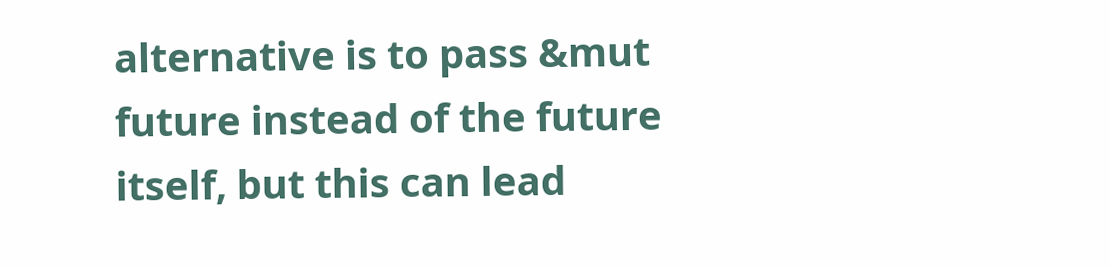alternative is to pass &mut future instead of the future itself, but this can lead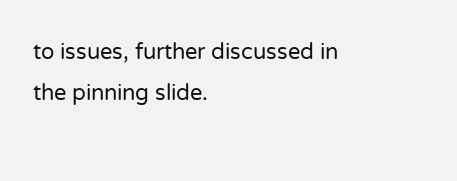to issues, further discussed in the pinning slide.